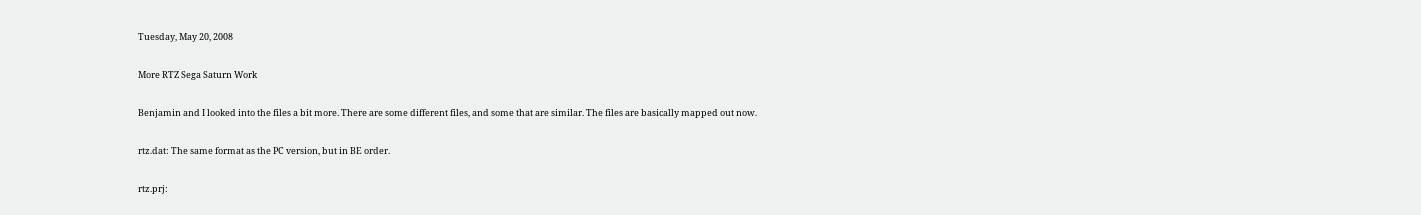Tuesday, May 20, 2008

More RTZ Sega Saturn Work

Benjamin and I looked into the files a bit more. There are some different files, and some that are similar. The files are basically mapped out now.

rtz.dat: The same format as the PC version, but in BE order.

rtz.prj: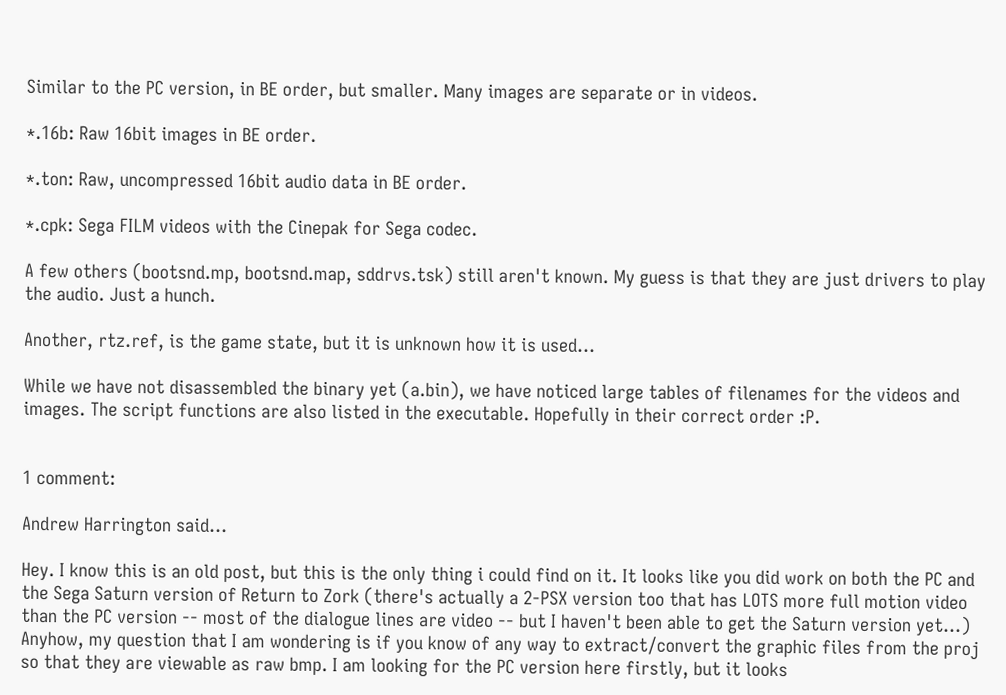Similar to the PC version, in BE order, but smaller. Many images are separate or in videos.

*.16b: Raw 16bit images in BE order.

*.ton: Raw, uncompressed 16bit audio data in BE order.

*.cpk: Sega FILM videos with the Cinepak for Sega codec.

A few others (bootsnd.mp, bootsnd.map, sddrvs.tsk) still aren't known. My guess is that they are just drivers to play the audio. Just a hunch.

Another, rtz.ref, is the game state, but it is unknown how it is used...

While we have not disassembled the binary yet (a.bin), we have noticed large tables of filenames for the videos and images. The script functions are also listed in the executable. Hopefully in their correct order :P.


1 comment:

Andrew Harrington said...

Hey. I know this is an old post, but this is the only thing i could find on it. It looks like you did work on both the PC and the Sega Saturn version of Return to Zork (there's actually a 2-PSX version too that has LOTS more full motion video than the PC version -- most of the dialogue lines are video -- but I haven't been able to get the Saturn version yet...) Anyhow, my question that I am wondering is if you know of any way to extract/convert the graphic files from the proj so that they are viewable as raw bmp. I am looking for the PC version here firstly, but it looks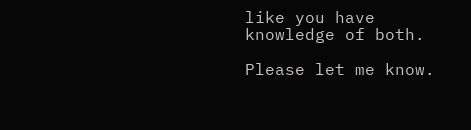like you have knowledge of both.

Please let me know.